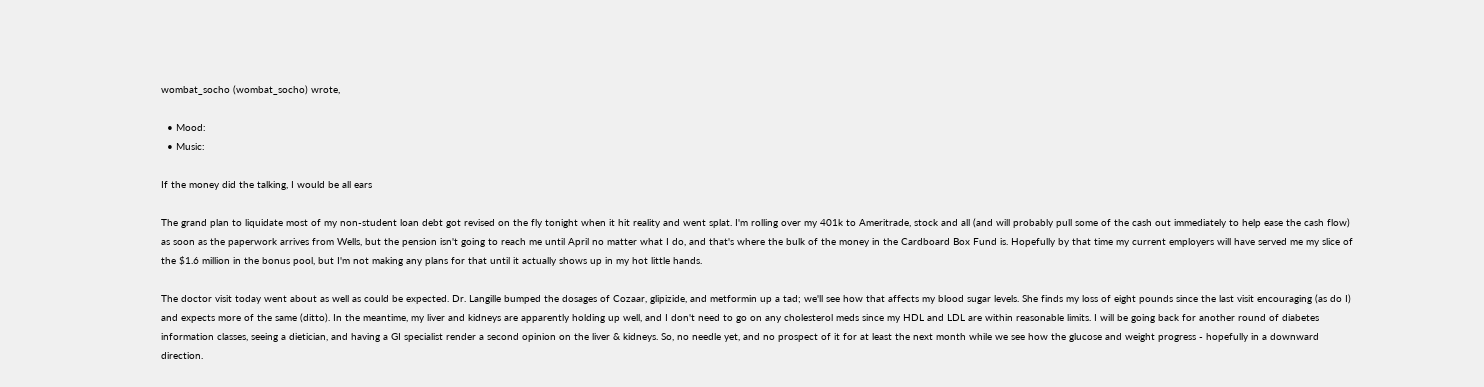wombat_socho (wombat_socho) wrote,

  • Mood:
  • Music:

If the money did the talking, I would be all ears

The grand plan to liquidate most of my non-student loan debt got revised on the fly tonight when it hit reality and went splat. I'm rolling over my 401k to Ameritrade, stock and all (and will probably pull some of the cash out immediately to help ease the cash flow) as soon as the paperwork arrives from Wells, but the pension isn't going to reach me until April no matter what I do, and that's where the bulk of the money in the Cardboard Box Fund is. Hopefully by that time my current employers will have served me my slice of the $1.6 million in the bonus pool, but I'm not making any plans for that until it actually shows up in my hot little hands.

The doctor visit today went about as well as could be expected. Dr. Langille bumped the dosages of Cozaar, glipizide, and metformin up a tad; we'll see how that affects my blood sugar levels. She finds my loss of eight pounds since the last visit encouraging (as do I) and expects more of the same (ditto). In the meantime, my liver and kidneys are apparently holding up well, and I don't need to go on any cholesterol meds since my HDL and LDL are within reasonable limits. I will be going back for another round of diabetes information classes, seeing a dietician, and having a GI specialist render a second opinion on the liver & kidneys. So, no needle yet, and no prospect of it for at least the next month while we see how the glucose and weight progress - hopefully in a downward direction.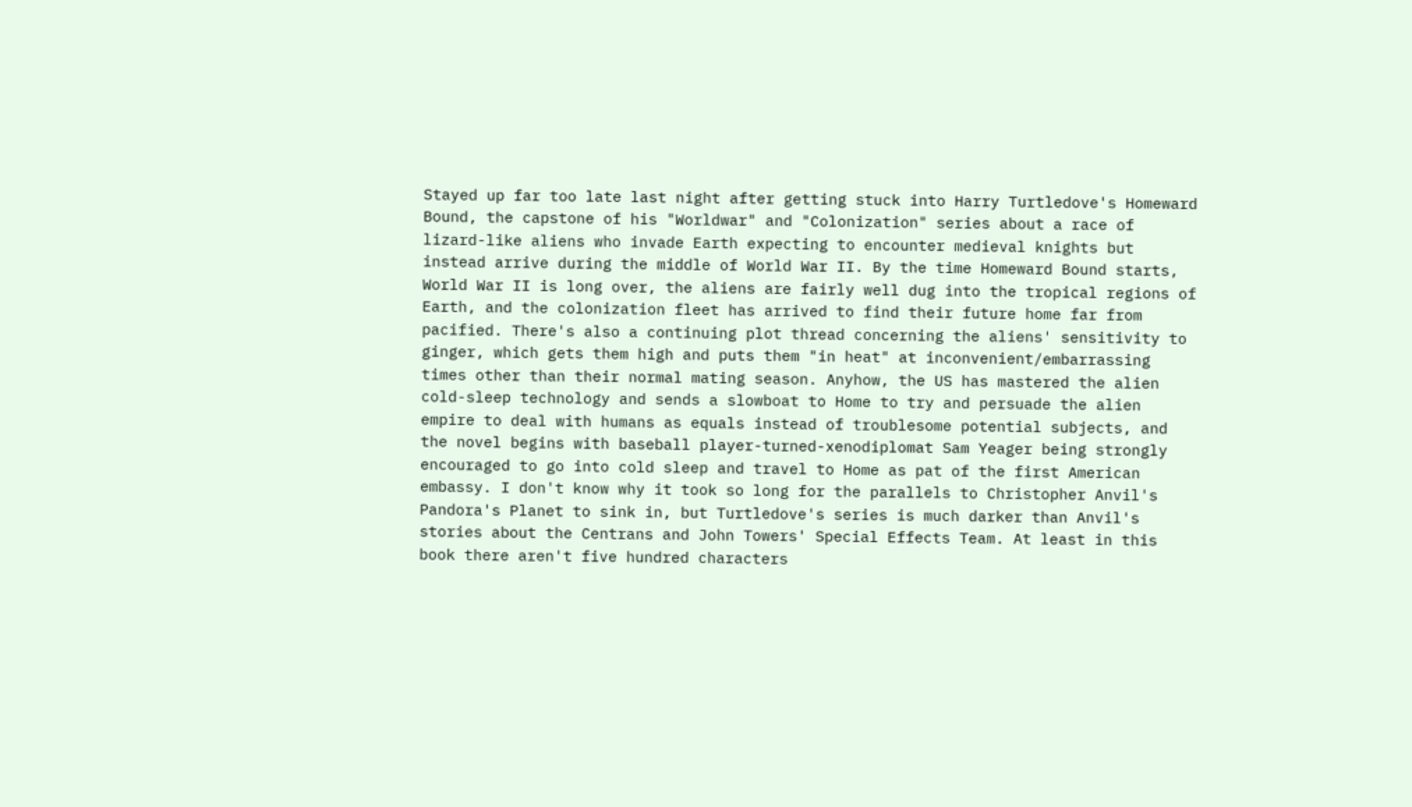Stayed up far too late last night after getting stuck into Harry Turtledove's Homeward Bound, the capstone of his "Worldwar" and "Colonization" series about a race of lizard-like aliens who invade Earth expecting to encounter medieval knights but instead arrive during the middle of World War II. By the time Homeward Bound starts, World War II is long over, the aliens are fairly well dug into the tropical regions of Earth, and the colonization fleet has arrived to find their future home far from pacified. There's also a continuing plot thread concerning the aliens' sensitivity to ginger, which gets them high and puts them "in heat" at inconvenient/embarrassing times other than their normal mating season. Anyhow, the US has mastered the alien cold-sleep technology and sends a slowboat to Home to try and persuade the alien empire to deal with humans as equals instead of troublesome potential subjects, and the novel begins with baseball player-turned-xenodiplomat Sam Yeager being strongly encouraged to go into cold sleep and travel to Home as pat of the first American embassy. I don't know why it took so long for the parallels to Christopher Anvil's Pandora's Planet to sink in, but Turtledove's series is much darker than Anvil's stories about the Centrans and John Towers' Special Effects Team. At least in this book there aren't five hundred characters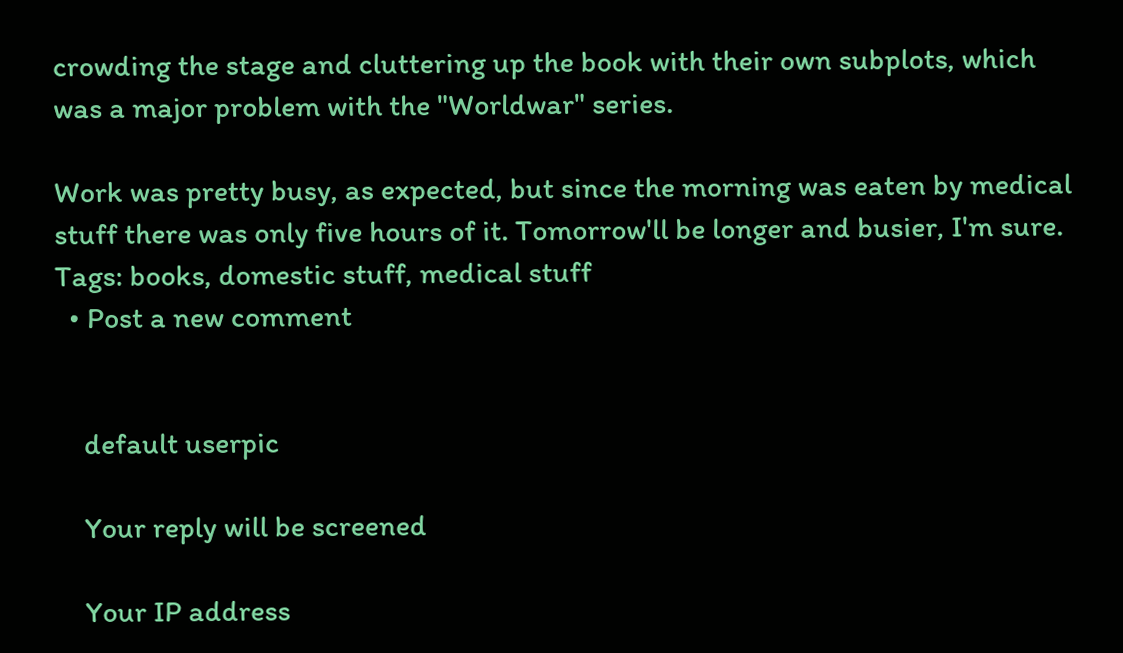crowding the stage and cluttering up the book with their own subplots, which was a major problem with the "Worldwar" series.

Work was pretty busy, as expected, but since the morning was eaten by medical stuff there was only five hours of it. Tomorrow'll be longer and busier, I'm sure.
Tags: books, domestic stuff, medical stuff
  • Post a new comment


    default userpic

    Your reply will be screened

    Your IP address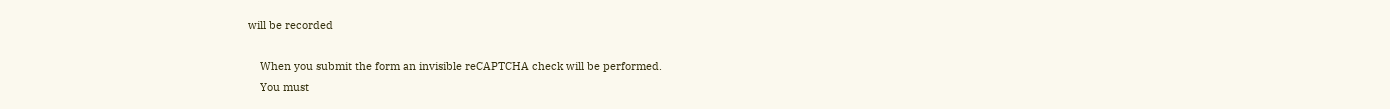will be recorded

    When you submit the form an invisible reCAPTCHA check will be performed.
    You must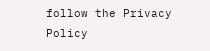follow the Privacy Policy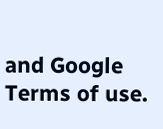and Google Terms of use.